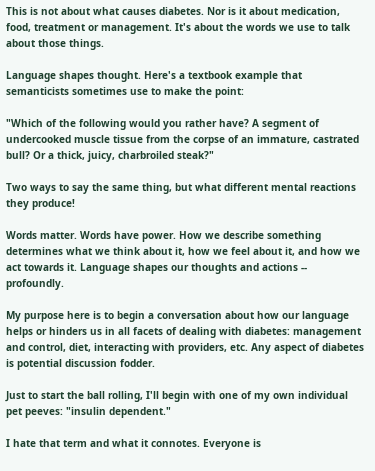This is not about what causes diabetes. Nor is it about medication, food, treatment or management. It's about the words we use to talk about those things.

Language shapes thought. Here's a textbook example that semanticists sometimes use to make the point:

"Which of the following would you rather have? A segment of undercooked muscle tissue from the corpse of an immature, castrated bull? Or a thick, juicy, charbroiled steak?"

Two ways to say the same thing, but what different mental reactions they produce!

Words matter. Words have power. How we describe something determines what we think about it, how we feel about it, and how we act towards it. Language shapes our thoughts and actions -- profoundly.

My purpose here is to begin a conversation about how our language helps or hinders us in all facets of dealing with diabetes: management and control, diet, interacting with providers, etc. Any aspect of diabetes is potential discussion fodder.

Just to start the ball rolling, I'll begin with one of my own individual pet peeves: "insulin dependent."

I hate that term and what it connotes. Everyone is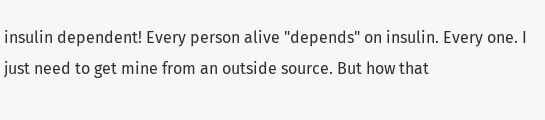insulin dependent! Every person alive "depends" on insulin. Every one. I just need to get mine from an outside source. But how that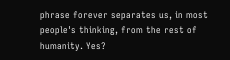phrase forever separates us, in most people's thinking, from the rest of humanity. Yes?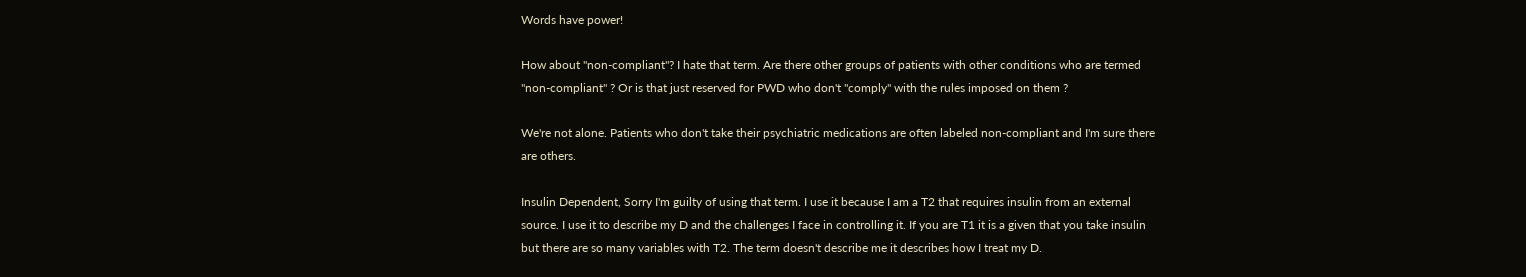Words have power!

How about "non-compliant"? I hate that term. Are there other groups of patients with other conditions who are termed "non-compliant" ? Or is that just reserved for PWD who don't "comply" with the rules imposed on them ?

We're not alone. Patients who don't take their psychiatric medications are often labeled non-compliant and I'm sure there are others.

Insulin Dependent, Sorry I'm guilty of using that term. I use it because I am a T2 that requires insulin from an external source. I use it to describe my D and the challenges I face in controlling it. If you are T1 it is a given that you take insulin but there are so many variables with T2. The term doesn't describe me it describes how I treat my D.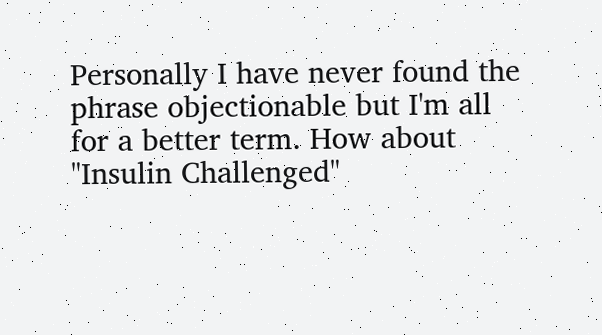Personally I have never found the phrase objectionable but I'm all for a better term. How about "Insulin Challenged"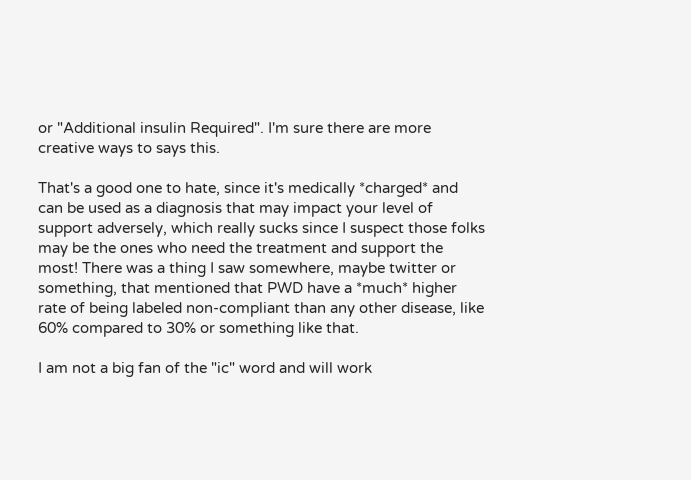or "Additional insulin Required". I'm sure there are more creative ways to says this.

That's a good one to hate, since it's medically *charged* and can be used as a diagnosis that may impact your level of support adversely, which really sucks since I suspect those folks may be the ones who need the treatment and support the most! There was a thing I saw somewhere, maybe twitter or something, that mentioned that PWD have a *much* higher rate of being labeled non-compliant than any other disease, like 60% compared to 30% or something like that.

I am not a big fan of the "ic" word and will work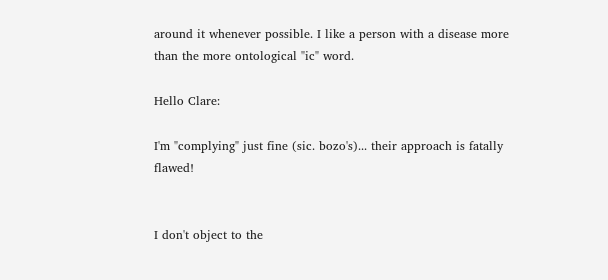around it whenever possible. I like a person with a disease more than the more ontological "ic" word.

Hello Clare:

I'm "complying" just fine (sic. bozo's)... their approach is fatally flawed!


I don't object to the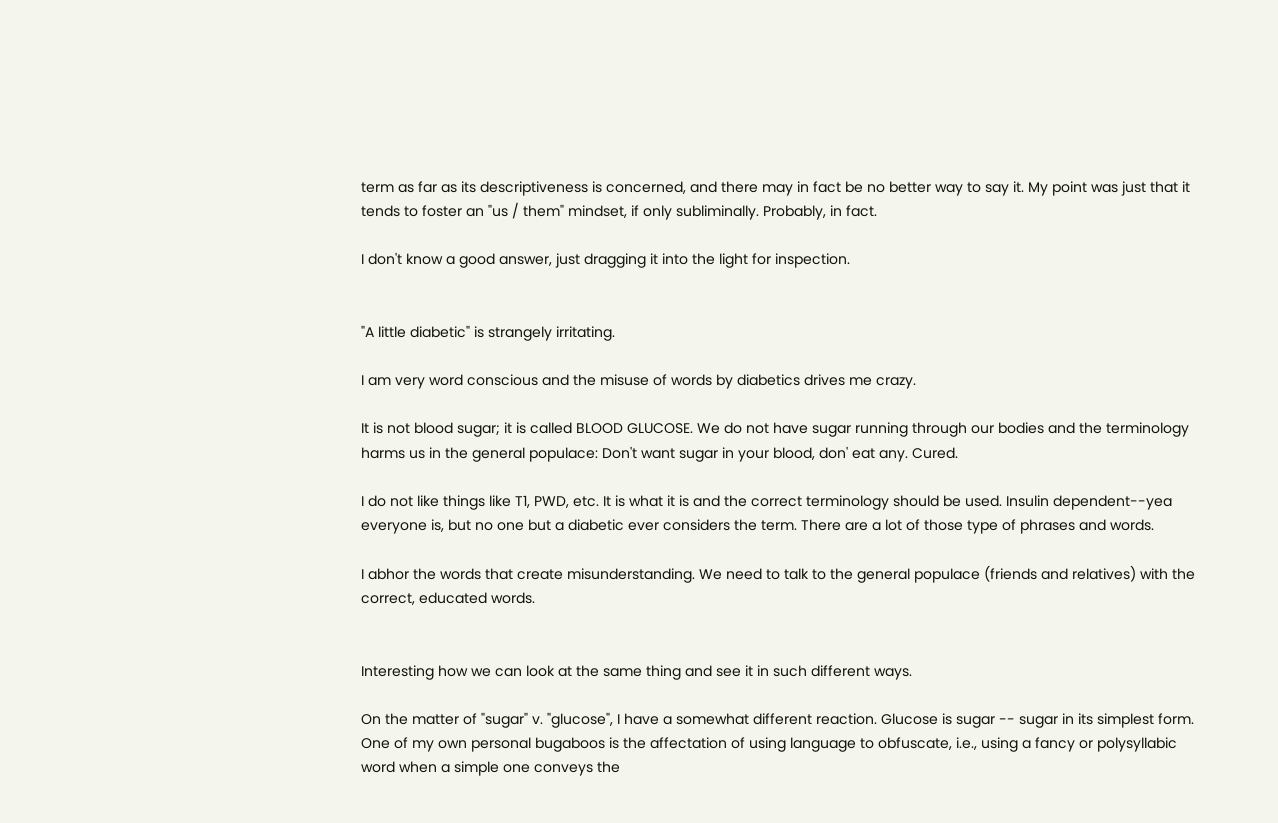term as far as its descriptiveness is concerned, and there may in fact be no better way to say it. My point was just that it tends to foster an "us / them" mindset, if only subliminally. Probably, in fact.

I don't know a good answer, just dragging it into the light for inspection.


"A little diabetic" is strangely irritating.

I am very word conscious and the misuse of words by diabetics drives me crazy.

It is not blood sugar; it is called BLOOD GLUCOSE. We do not have sugar running through our bodies and the terminology harms us in the general populace: Don't want sugar in your blood, don' eat any. Cured.

I do not like things like T1, PWD, etc. It is what it is and the correct terminology should be used. Insulin dependent--yea everyone is, but no one but a diabetic ever considers the term. There are a lot of those type of phrases and words.

I abhor the words that create misunderstanding. We need to talk to the general populace (friends and relatives) with the correct, educated words.


Interesting how we can look at the same thing and see it in such different ways.

On the matter of "sugar" v. "glucose", I have a somewhat different reaction. Glucose is sugar -- sugar in its simplest form. One of my own personal bugaboos is the affectation of using language to obfuscate, i.e., using a fancy or polysyllabic word when a simple one conveys the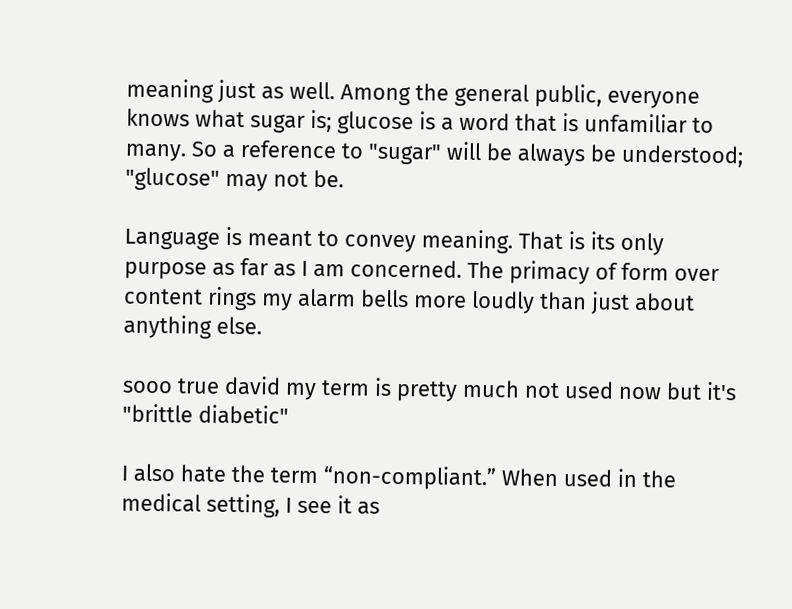meaning just as well. Among the general public, everyone knows what sugar is; glucose is a word that is unfamiliar to many. So a reference to "sugar" will be always be understood; "glucose" may not be.

Language is meant to convey meaning. That is its only purpose as far as I am concerned. The primacy of form over content rings my alarm bells more loudly than just about anything else.

sooo true david my term is pretty much not used now but it's "brittle diabetic"

I also hate the term “non-compliant.” When used in the medical setting, I see it as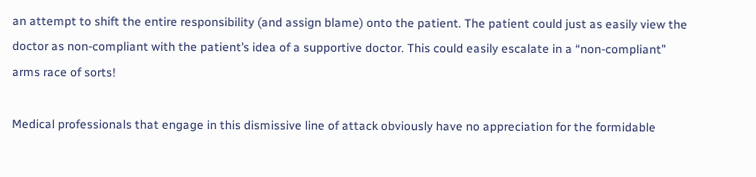an attempt to shift the entire responsibility (and assign blame) onto the patient. The patient could just as easily view the doctor as non-compliant with the patient’s idea of a supportive doctor. This could easily escalate in a “non-compliant” arms race of sorts!

Medical professionals that engage in this dismissive line of attack obviously have no appreciation for the formidable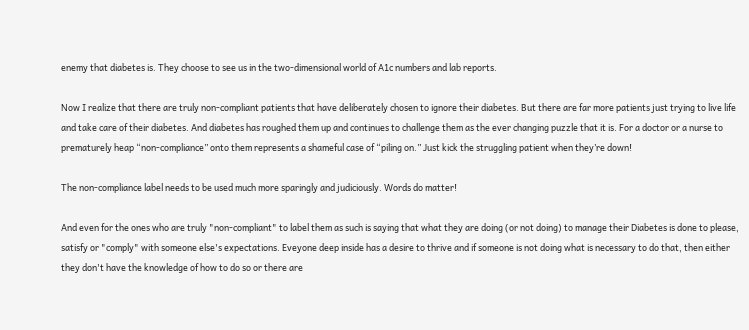enemy that diabetes is. They choose to see us in the two-dimensional world of A1c numbers and lab reports.

Now I realize that there are truly non-compliant patients that have deliberately chosen to ignore their diabetes. But there are far more patients just trying to live life and take care of their diabetes. And diabetes has roughed them up and continues to challenge them as the ever changing puzzle that it is. For a doctor or a nurse to prematurely heap “non-compliance” onto them represents a shameful case of “piling on.” Just kick the struggling patient when they’re down!

The non-compliance label needs to be used much more sparingly and judiciously. Words do matter!

And even for the ones who are truly "non-compliant" to label them as such is saying that what they are doing (or not doing) to manage their Diabetes is done to please, satisfy or "comply" with someone else's expectations. Eveyone deep inside has a desire to thrive and if someone is not doing what is necessary to do that, then either they don't have the knowledge of how to do so or there are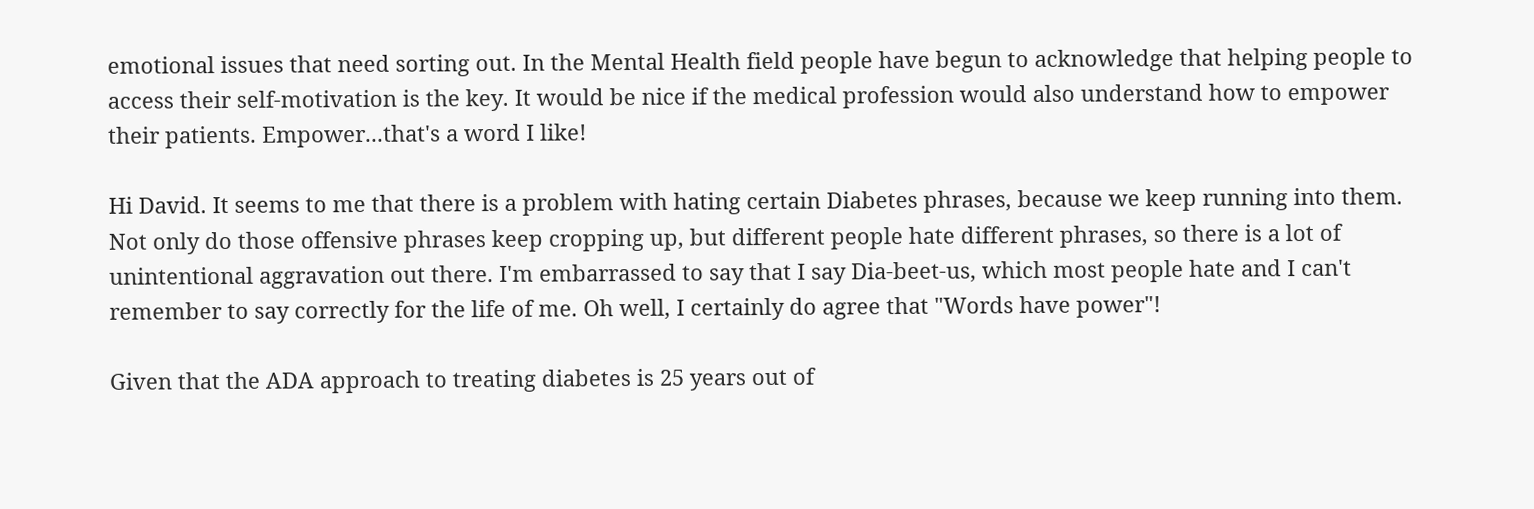emotional issues that need sorting out. In the Mental Health field people have begun to acknowledge that helping people to access their self-motivation is the key. It would be nice if the medical profession would also understand how to empower their patients. Empower...that's a word I like!

Hi David. It seems to me that there is a problem with hating certain Diabetes phrases, because we keep running into them. Not only do those offensive phrases keep cropping up, but different people hate different phrases, so there is a lot of unintentional aggravation out there. I'm embarrassed to say that I say Dia-beet-us, which most people hate and I can't remember to say correctly for the life of me. Oh well, I certainly do agree that "Words have power"!

Given that the ADA approach to treating diabetes is 25 years out of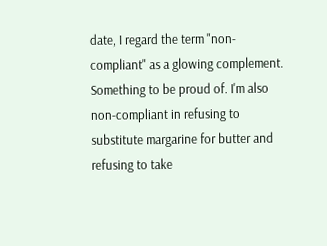date, I regard the term "non-compliant" as a glowing complement. Something to be proud of. I'm also non-compliant in refusing to substitute margarine for butter and refusing to take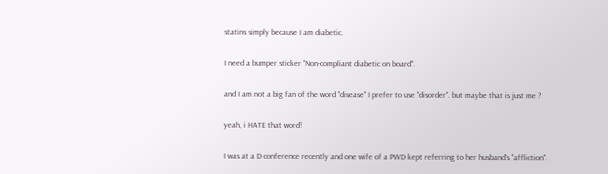statins simply because I am diabetic.

I need a bumper sticker "Non-compliant diabetic on board".

and I am not a big fan of the word "disease" I prefer to use "disorder". but maybe that is just me ?

yeah, i HATE that word!

I was at a D conference recently and one wife of a PWD kept referring to her husband's "affliction".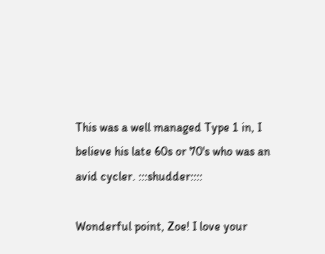This was a well managed Type 1 in, I believe his late 60s or 70's who was an avid cycler. :::shudder::::

Wonderful point, Zoe! I love your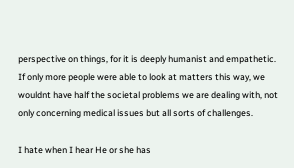perspective on things, for it is deeply humanist and empathetic. If only more people were able to look at matters this way, we wouldnt have half the societal problems we are dealing with, not only concerning medical issues but all sorts of challenges.

I hate when I hear He or she has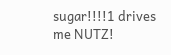sugar!!!!1 drives me NUTZ!